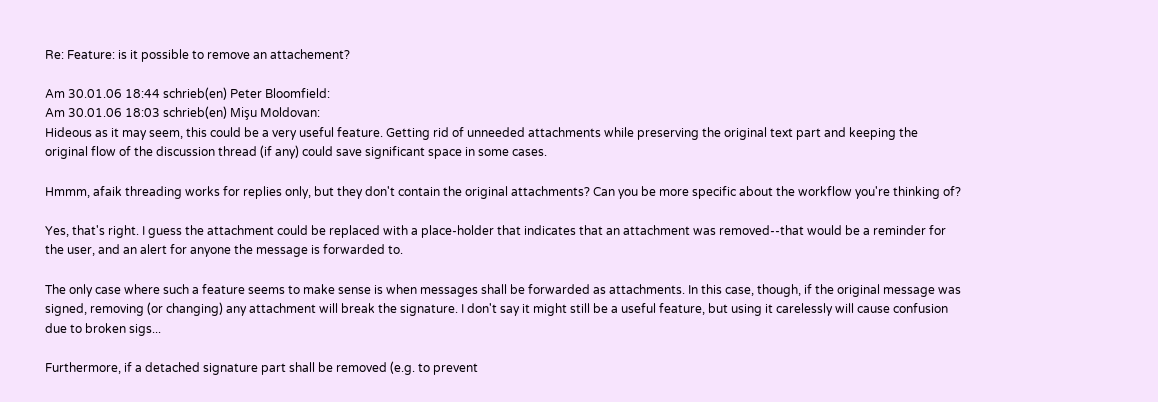Re: Feature: is it possible to remove an attachement?

Am 30.01.06 18:44 schrieb(en) Peter Bloomfield:
Am 30.01.06 18:03 schrieb(en) Mişu Moldovan:
Hideous as it may seem, this could be a very useful feature. Getting rid of unneeded attachments while preserving the original text part and keeping the original flow of the discussion thread (if any) could save significant space in some cases.

Hmmm, afaik threading works for replies only, but they don't contain the original attachments? Can you be more specific about the workflow you're thinking of?

Yes, that's right. I guess the attachment could be replaced with a place-holder that indicates that an attachment was removed--that would be a reminder for the user, and an alert for anyone the message is forwarded to.

The only case where such a feature seems to make sense is when messages shall be forwarded as attachments. In this case, though, if the original message was signed, removing (or changing) any attachment will break the signature. I don't say it might still be a useful feature, but using it carelessly will cause confusion due to broken sigs...

Furthermore, if a detached signature part shall be removed (e.g. to prevent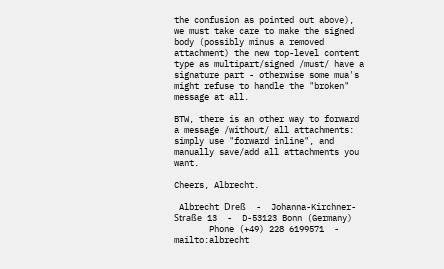the confusion as pointed out above), we must take care to make the signed body (possibly minus a removed attachment) the new top-level content type as multipart/signed /must/ have a signature part - otherwise some mua's might refuse to handle the "broken" message at all.

BTW, there is an other way to forward a message /without/ all attachments: simply use "forward inline", and manually save/add all attachments you want.

Cheers, Albrecht.

 Albrecht Dreß  -  Johanna-Kirchner-Straße 13  -  D-53123 Bonn (Germany)
       Phone (+49) 228 6199571  -  mailto:albrecht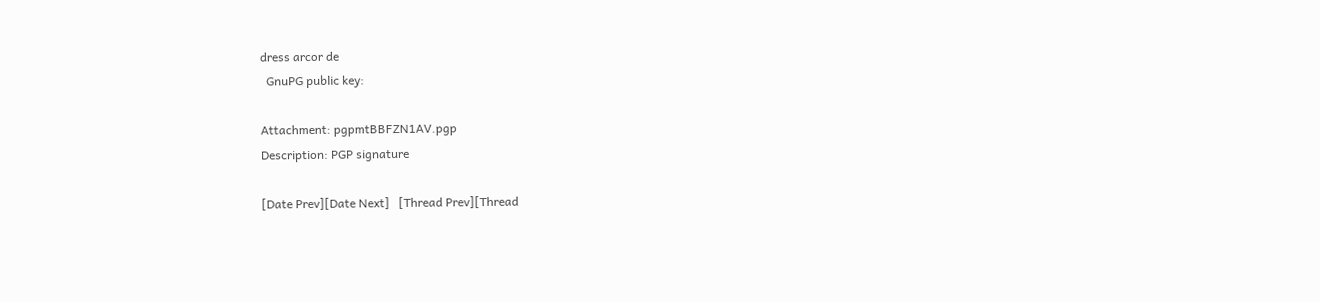dress arcor de
  GnuPG public key:

Attachment: pgpmtBBFZN1AV.pgp
Description: PGP signature

[Date Prev][Date Next]   [Thread Prev][Thread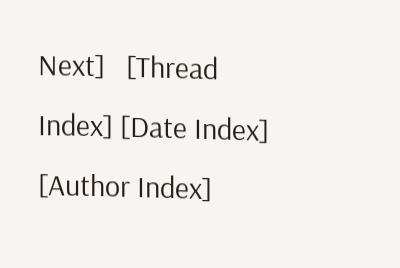Next]   [Thread Index] [Date Index] [Author Index]